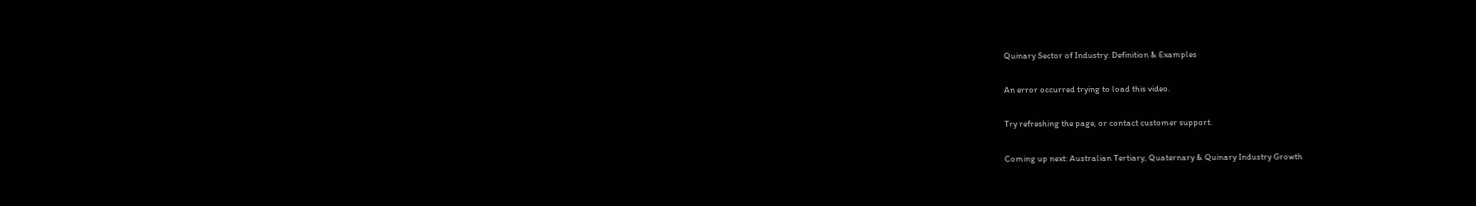Quinary Sector of Industry: Definition & Examples

An error occurred trying to load this video.

Try refreshing the page, or contact customer support.

Coming up next: Australian Tertiary, Quaternary & Quinary Industry Growth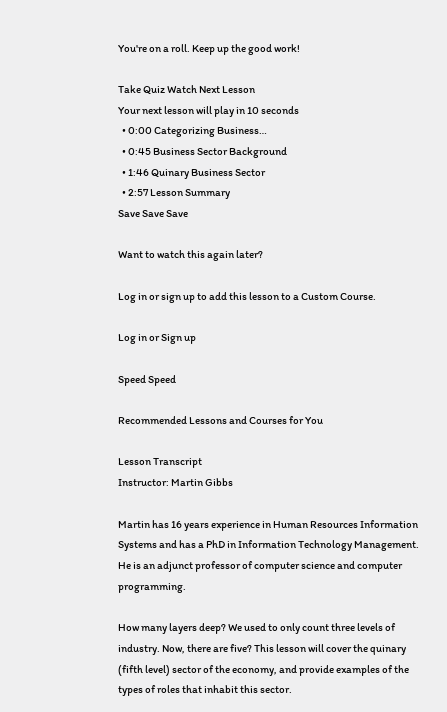You're on a roll. Keep up the good work!

Take Quiz Watch Next Lesson
Your next lesson will play in 10 seconds
  • 0:00 Categorizing Business…
  • 0:45 Business Sector Background
  • 1:46 Quinary Business Sector
  • 2:57 Lesson Summary
Save Save Save

Want to watch this again later?

Log in or sign up to add this lesson to a Custom Course.

Log in or Sign up

Speed Speed

Recommended Lessons and Courses for You

Lesson Transcript
Instructor: Martin Gibbs

Martin has 16 years experience in Human Resources Information Systems and has a PhD in Information Technology Management. He is an adjunct professor of computer science and computer programming.

How many layers deep? We used to only count three levels of industry. Now, there are five? This lesson will cover the quinary (fifth level) sector of the economy, and provide examples of the types of roles that inhabit this sector.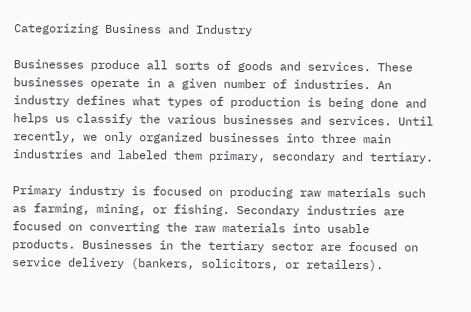Categorizing Business and Industry

Businesses produce all sorts of goods and services. These businesses operate in a given number of industries. An industry defines what types of production is being done and helps us classify the various businesses and services. Until recently, we only organized businesses into three main industries and labeled them primary, secondary and tertiary.

Primary industry is focused on producing raw materials such as farming, mining, or fishing. Secondary industries are focused on converting the raw materials into usable products. Businesses in the tertiary sector are focused on service delivery (bankers, solicitors, or retailers).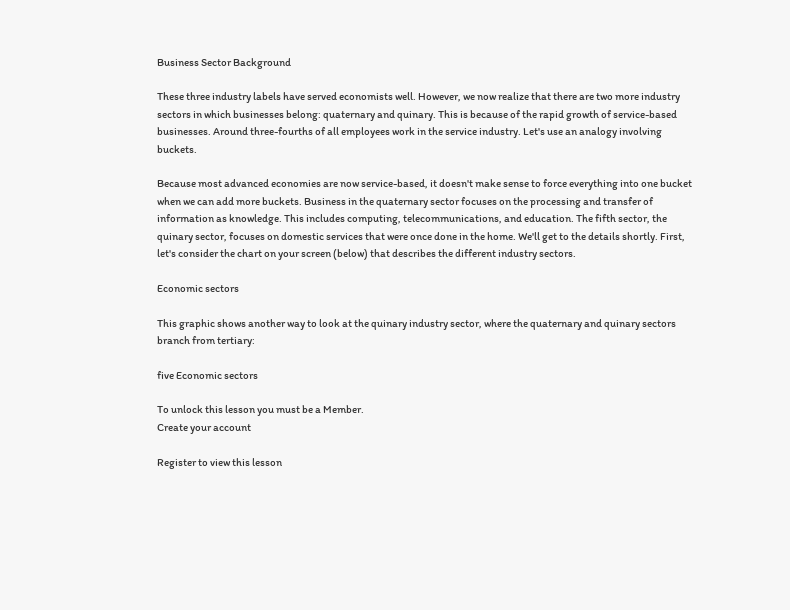Business Sector Background

These three industry labels have served economists well. However, we now realize that there are two more industry sectors in which businesses belong: quaternary and quinary. This is because of the rapid growth of service-based businesses. Around three-fourths of all employees work in the service industry. Let's use an analogy involving buckets.

Because most advanced economies are now service-based, it doesn't make sense to force everything into one bucket when we can add more buckets. Business in the quaternary sector focuses on the processing and transfer of information as knowledge. This includes computing, telecommunications, and education. The fifth sector, the quinary sector, focuses on domestic services that were once done in the home. We'll get to the details shortly. First, let's consider the chart on your screen (below) that describes the different industry sectors.

Economic sectors

This graphic shows another way to look at the quinary industry sector, where the quaternary and quinary sectors branch from tertiary:

five Economic sectors

To unlock this lesson you must be a Member.
Create your account

Register to view this lesson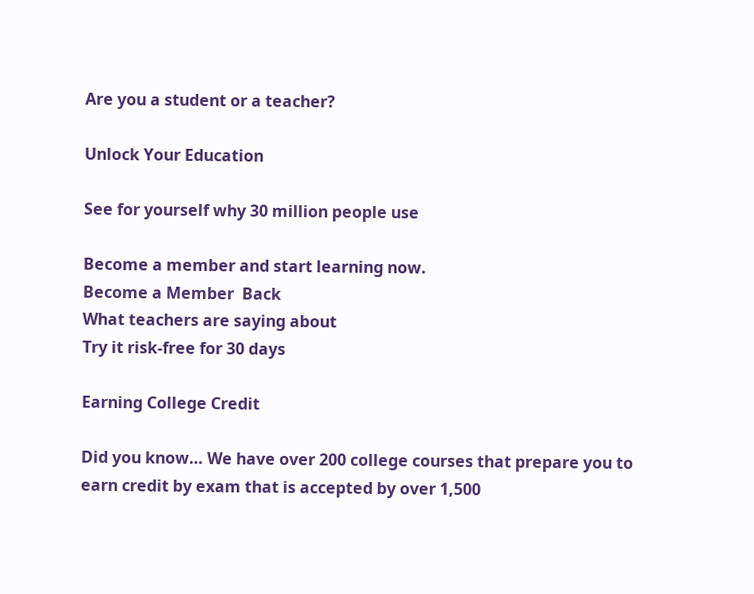Are you a student or a teacher?

Unlock Your Education

See for yourself why 30 million people use

Become a member and start learning now.
Become a Member  Back
What teachers are saying about
Try it risk-free for 30 days

Earning College Credit

Did you know… We have over 200 college courses that prepare you to earn credit by exam that is accepted by over 1,500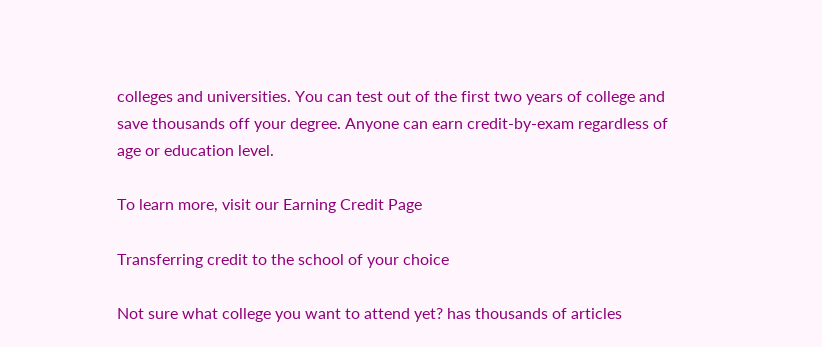colleges and universities. You can test out of the first two years of college and save thousands off your degree. Anyone can earn credit-by-exam regardless of age or education level.

To learn more, visit our Earning Credit Page

Transferring credit to the school of your choice

Not sure what college you want to attend yet? has thousands of articles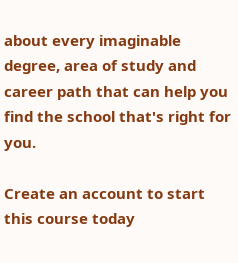about every imaginable degree, area of study and career path that can help you find the school that's right for you.

Create an account to start this course today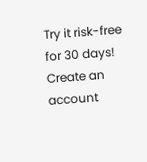Try it risk-free for 30 days!
Create an account